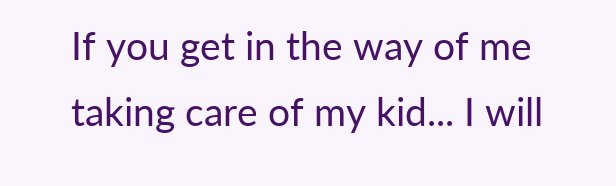If you get in the way of me taking care of my kid... I will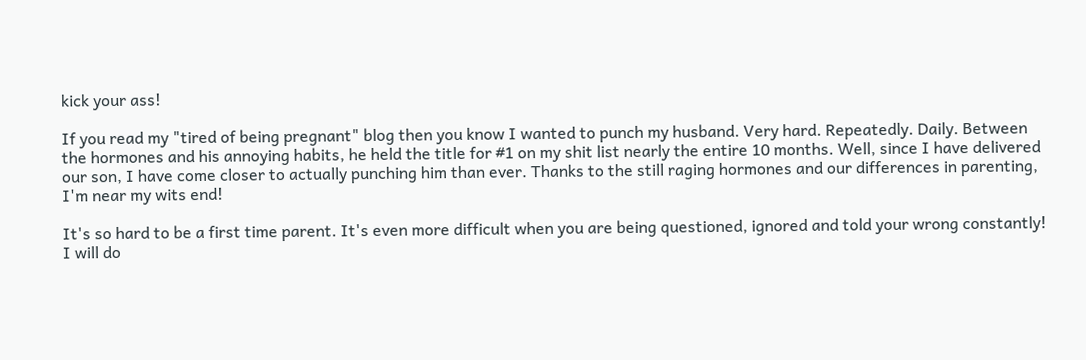kick your ass!

If you read my "tired of being pregnant" blog then you know I wanted to punch my husband. Very hard. Repeatedly. Daily. Between the hormones and his annoying habits, he held the title for #1 on my shit list nearly the entire 10 months. Well, since I have delivered our son, I have come closer to actually punching him than ever. Thanks to the still raging hormones and our differences in parenting, I'm near my wits end!

It's so hard to be a first time parent. It's even more difficult when you are being questioned, ignored and told your wrong constantly! I will do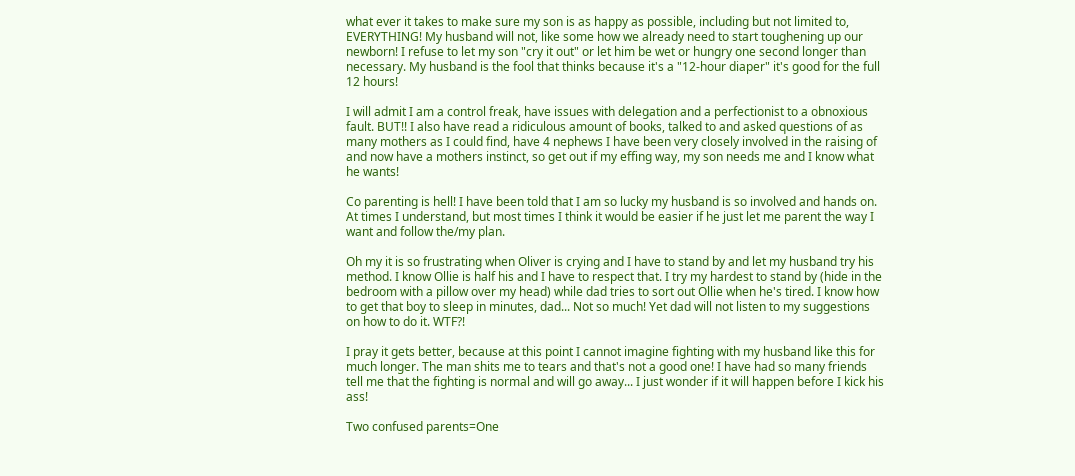what ever it takes to make sure my son is as happy as possible, including but not limited to, EVERYTHING! My husband will not, like some how we already need to start toughening up our newborn! I refuse to let my son "cry it out" or let him be wet or hungry one second longer than necessary. My husband is the fool that thinks because it's a "12-hour diaper" it's good for the full 12 hours!

I will admit I am a control freak, have issues with delegation and a perfectionist to a obnoxious fault. BUT!! I also have read a ridiculous amount of books, talked to and asked questions of as many mothers as I could find, have 4 nephews I have been very closely involved in the raising of and now have a mothers instinct, so get out if my effing way, my son needs me and I know what he wants!

Co parenting is hell! I have been told that I am so lucky my husband is so involved and hands on. At times I understand, but most times I think it would be easier if he just let me parent the way I want and follow the/my plan.

Oh my it is so frustrating when Oliver is crying and I have to stand by and let my husband try his method. I know Ollie is half his and I have to respect that. I try my hardest to stand by (hide in the bedroom with a pillow over my head) while dad tries to sort out Ollie when he's tired. I know how to get that boy to sleep in minutes, dad... Not so much! Yet dad will not listen to my suggestions on how to do it. WTF?!

I pray it gets better, because at this point I cannot imagine fighting with my husband like this for much longer. The man shits me to tears and that's not a good one! I have had so many friends tell me that the fighting is normal and will go away... I just wonder if it will happen before I kick his ass!

Two confused parents=One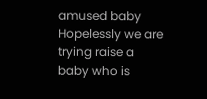amused baby Hopelessly we are trying raise a baby who is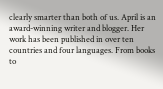clearly smarter than both of us. April is an award-winning writer and blogger. Her work has been published in over ten countries and four languages. From books to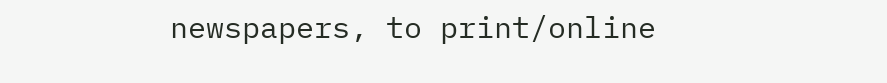newspapers, to print/online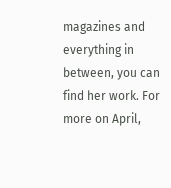magazines and everything in between, you can find her work. For more on April,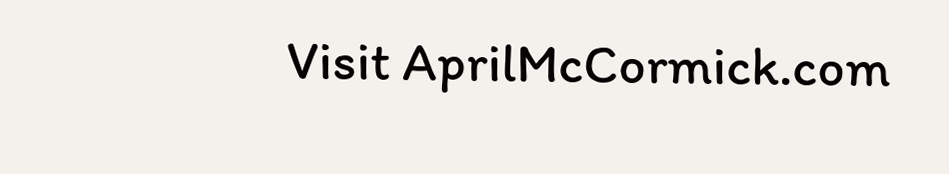Visit AprilMcCormick.com